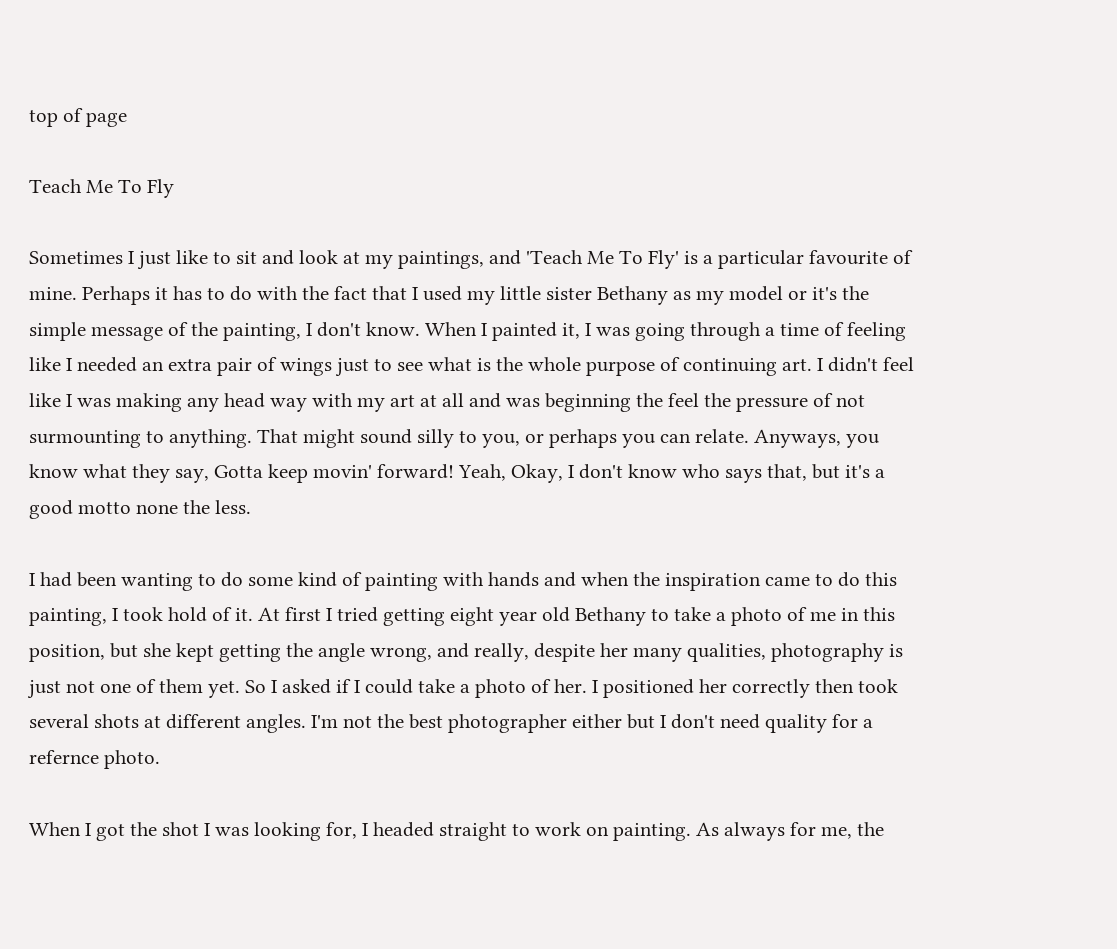top of page

Teach Me To Fly

Sometimes I just like to sit and look at my paintings, and 'Teach Me To Fly' is a particular favourite of mine. Perhaps it has to do with the fact that I used my little sister Bethany as my model or it's the simple message of the painting, I don't know. When I painted it, I was going through a time of feeling like I needed an extra pair of wings just to see what is the whole purpose of continuing art. I didn't feel like I was making any head way with my art at all and was beginning the feel the pressure of not surmounting to anything. That might sound silly to you, or perhaps you can relate. Anyways, you know what they say, Gotta keep movin' forward! Yeah, Okay, I don't know who says that, but it's a good motto none the less.

I had been wanting to do some kind of painting with hands and when the inspiration came to do this painting, I took hold of it. At first I tried getting eight year old Bethany to take a photo of me in this position, but she kept getting the angle wrong, and really, despite her many qualities, photography is just not one of them yet. So I asked if I could take a photo of her. I positioned her correctly then took several shots at different angles. I'm not the best photographer either but I don't need quality for a refernce photo.

When I got the shot I was looking for, I headed straight to work on painting. As always for me, the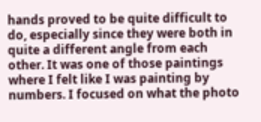hands proved to be quite difficult to do, especially since they were both in quite a different angle from each other. It was one of those paintings where I felt like I was painting by numbers. I focused on what the photo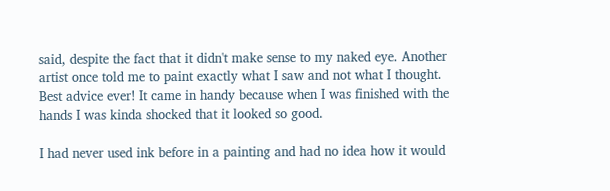said, despite the fact that it didn't make sense to my naked eye. Another artist once told me to paint exactly what I saw and not what I thought. Best advice ever! It came in handy because when I was finished with the hands I was kinda shocked that it looked so good.

I had never used ink before in a painting and had no idea how it would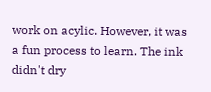work on acylic. However, it was a fun process to learn. The ink didn't dry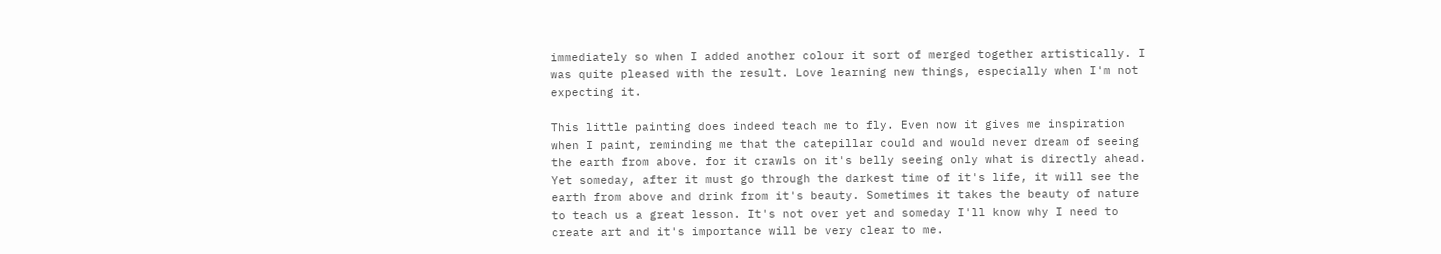immediately so when I added another colour it sort of merged together artistically. I was quite pleased with the result. Love learning new things, especially when I'm not expecting it.

This little painting does indeed teach me to fly. Even now it gives me inspiration when I paint, reminding me that the catepillar could and would never dream of seeing the earth from above. for it crawls on it's belly seeing only what is directly ahead. Yet someday, after it must go through the darkest time of it's life, it will see the earth from above and drink from it's beauty. Sometimes it takes the beauty of nature to teach us a great lesson. It's not over yet and someday I'll know why I need to create art and it's importance will be very clear to me.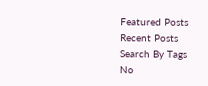Featured Posts
Recent Posts
Search By Tags
No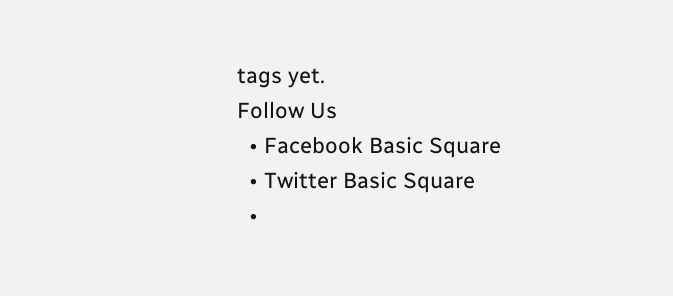tags yet.
Follow Us
  • Facebook Basic Square
  • Twitter Basic Square
  •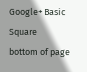Google+ Basic Square
bottom of page